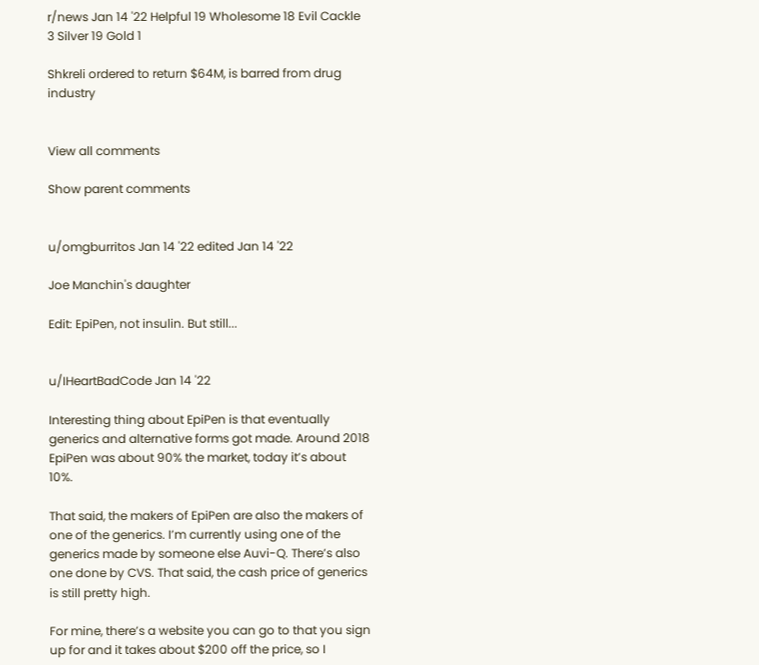r/news Jan 14 '22 Helpful 19 Wholesome 18 Evil Cackle 3 Silver 19 Gold 1

Shkreli ordered to return $64M, is barred from drug industry


View all comments

Show parent comments


u/omgburritos Jan 14 '22 edited Jan 14 '22

Joe Manchin's daughter

Edit: EpiPen, not insulin. But still...


u/IHeartBadCode Jan 14 '22

Interesting thing about EpiPen is that eventually generics and alternative forms got made. Around 2018 EpiPen was about 90% the market, today it’s about 10%.

That said, the makers of EpiPen are also the makers of one of the generics. I’m currently using one of the generics made by someone else Auvi-Q. There’s also one done by CVS. That said, the cash price of generics is still pretty high.

For mine, there’s a website you can go to that you sign up for and it takes about $200 off the price, so I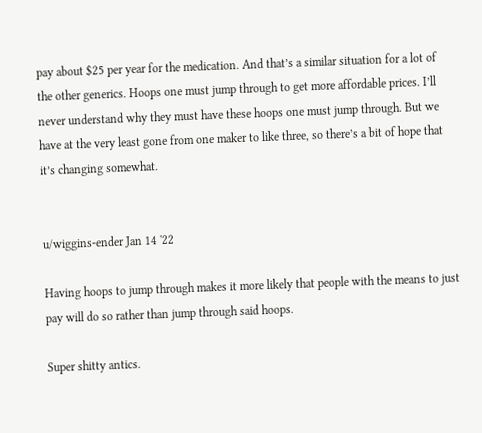pay about $25 per year for the medication. And that’s a similar situation for a lot of the other generics. Hoops one must jump through to get more affordable prices. I’ll never understand why they must have these hoops one must jump through. But we have at the very least gone from one maker to like three, so there’s a bit of hope that it’s changing somewhat.


u/wiggins-ender Jan 14 '22

Having hoops to jump through makes it more likely that people with the means to just pay will do so rather than jump through said hoops.

Super shitty antics.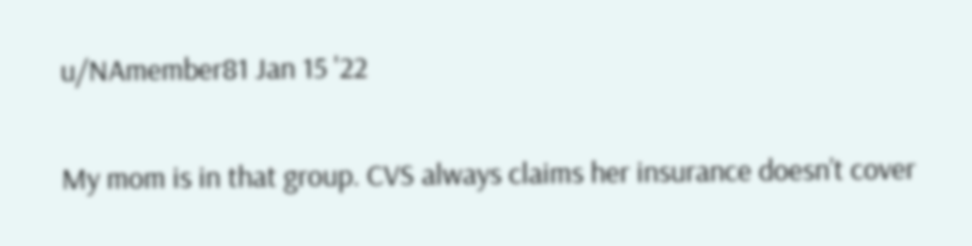u/NAmember81 Jan 15 '22

My mom is in that group. CVS always claims her insurance doesn’t cover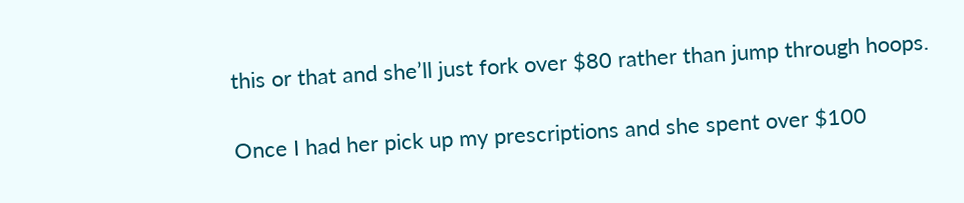this or that and she’ll just fork over $80 rather than jump through hoops.

Once I had her pick up my prescriptions and she spent over $100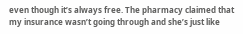even though it’s always free. The pharmacy claimed that my insurance wasn’t going through and she’s just like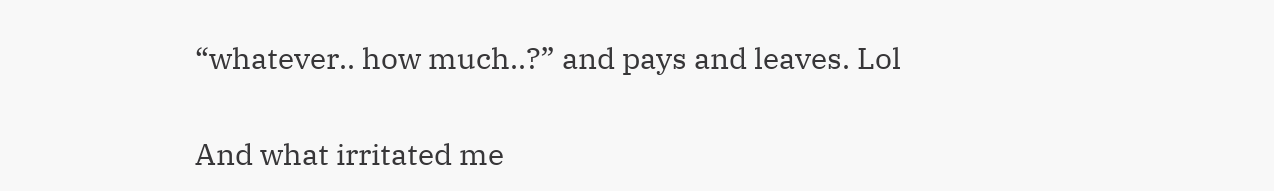“whatever.. how much..?” and pays and leaves. Lol

And what irritated me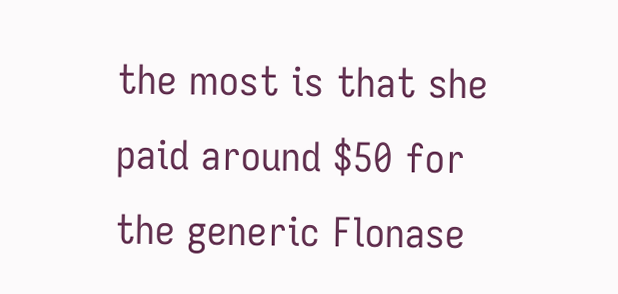the most is that she paid around $50 for the generic Flonase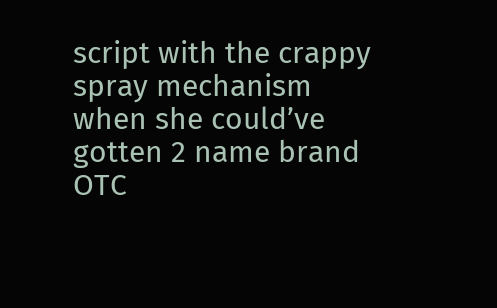script with the crappy spray mechanism when she could’ve gotten 2 name brand OTC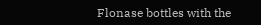Flonase bottles with the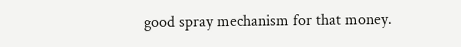good spray mechanism for that money.